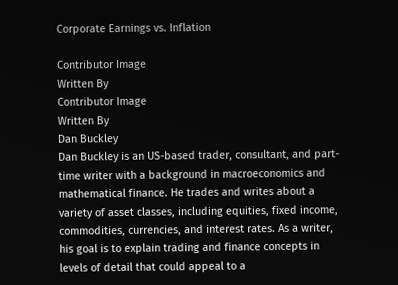Corporate Earnings vs. Inflation

Contributor Image
Written By
Contributor Image
Written By
Dan Buckley
Dan Buckley is an US-based trader, consultant, and part-time writer with a background in macroeconomics and mathematical finance. He trades and writes about a variety of asset classes, including equities, fixed income, commodities, currencies, and interest rates. As a writer, his goal is to explain trading and finance concepts in levels of detail that could appeal to a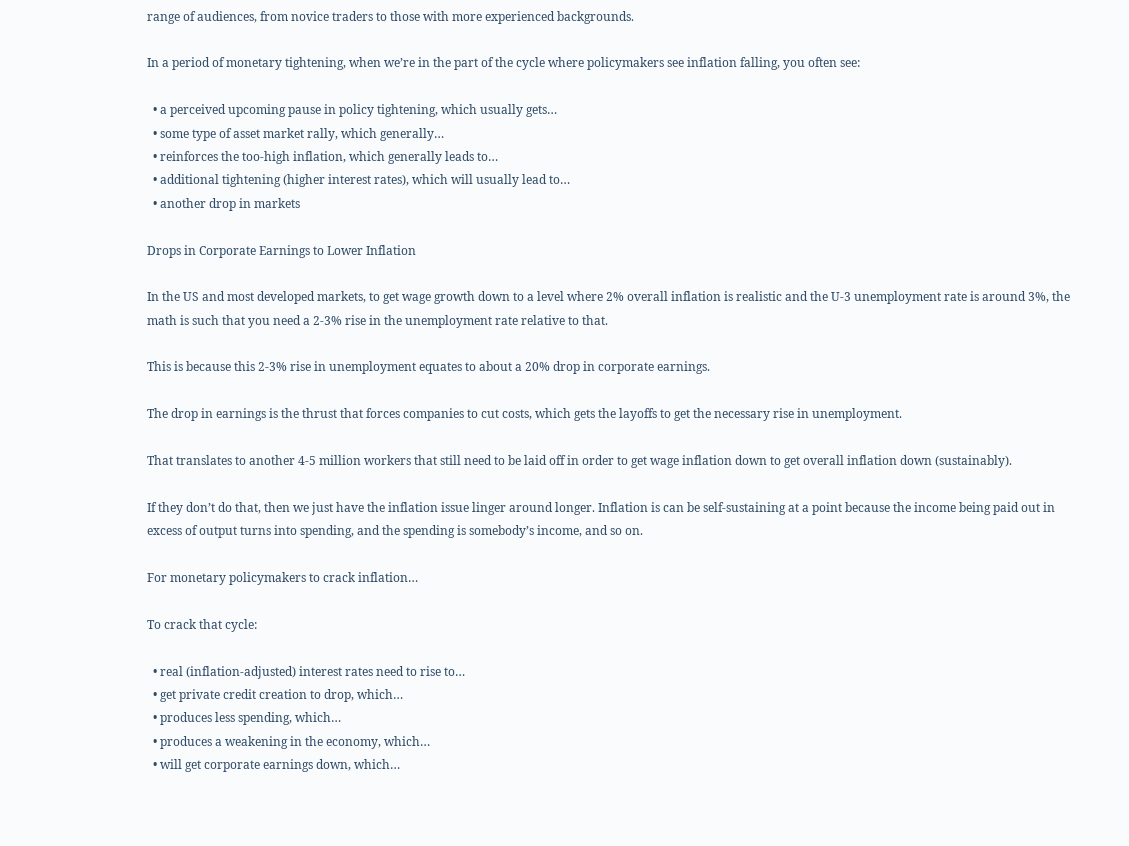range of audiences, from novice traders to those with more experienced backgrounds.

In a period of monetary tightening, when we’re in the part of the cycle where policymakers see inflation falling, you often see:

  • a perceived upcoming pause in policy tightening, which usually gets…
  • some type of asset market rally, which generally…
  • reinforces the too-high inflation, which generally leads to…
  • additional tightening (higher interest rates), which will usually lead to…
  • another drop in markets

Drops in Corporate Earnings to Lower Inflation

In the US and most developed markets, to get wage growth down to a level where 2% overall inflation is realistic and the U-3 unemployment rate is around 3%, the math is such that you need a 2-3% rise in the unemployment rate relative to that.

This is because this 2-3% rise in unemployment equates to about a 20% drop in corporate earnings.

The drop in earnings is the thrust that forces companies to cut costs, which gets the layoffs to get the necessary rise in unemployment.

That translates to another 4-5 million workers that still need to be laid off in order to get wage inflation down to get overall inflation down (sustainably).

If they don’t do that, then we just have the inflation issue linger around longer. Inflation is can be self-sustaining at a point because the income being paid out in excess of output turns into spending, and the spending is somebody’s income, and so on.

For monetary policymakers to crack inflation…

To crack that cycle:

  • real (inflation-adjusted) interest rates need to rise to…
  • get private credit creation to drop, which…
  • produces less spending, which…
  • produces a weakening in the economy, which…
  • will get corporate earnings down, which…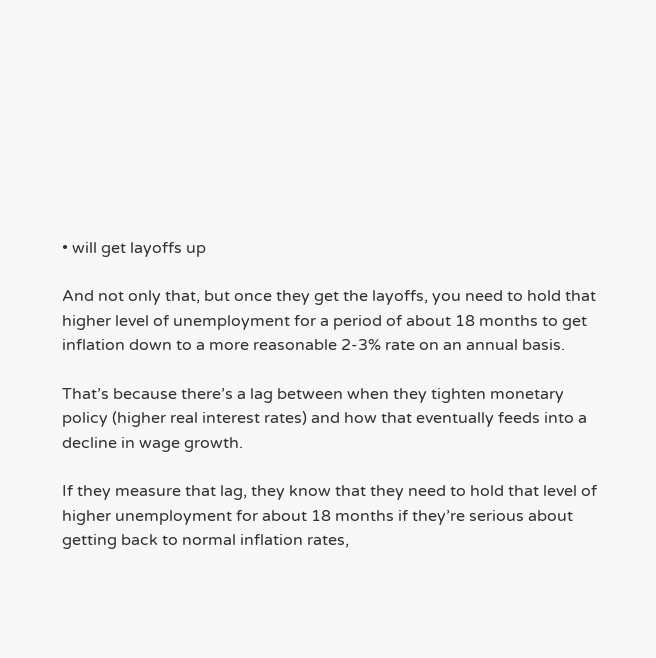• will get layoffs up

And not only that, but once they get the layoffs, you need to hold that higher level of unemployment for a period of about 18 months to get inflation down to a more reasonable 2-3% rate on an annual basis.

That’s because there’s a lag between when they tighten monetary policy (higher real interest rates) and how that eventually feeds into a decline in wage growth.

If they measure that lag, they know that they need to hold that level of higher unemployment for about 18 months if they’re serious about getting back to normal inflation rates,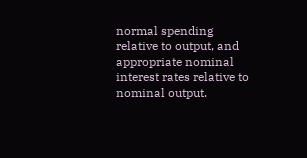normal spending relative to output, and appropriate nominal interest rates relative to nominal output.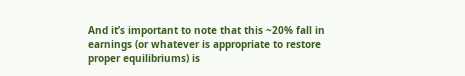And it’s important to note that this ~20% fall in earnings (or whatever is appropriate to restore proper equilibriums) is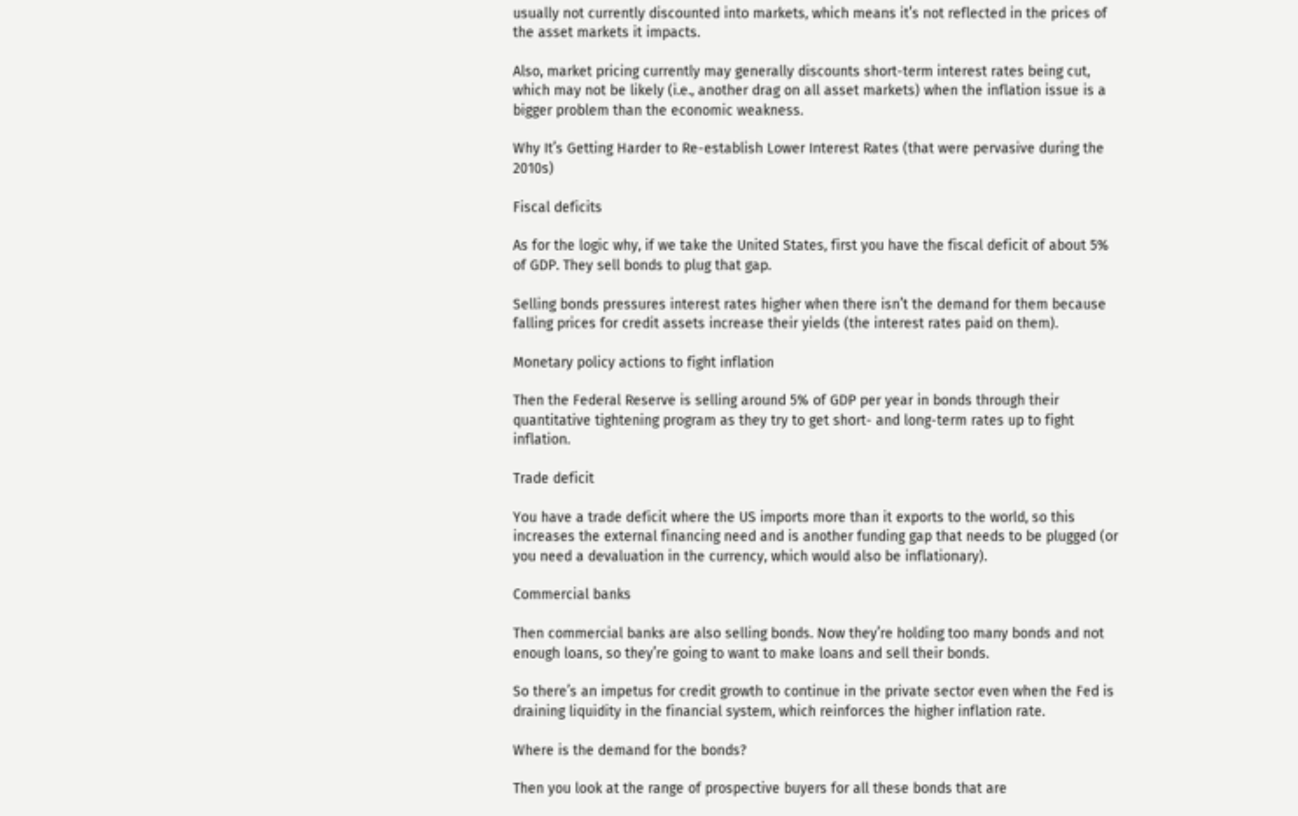usually not currently discounted into markets, which means it’s not reflected in the prices of the asset markets it impacts.

Also, market pricing currently may generally discounts short-term interest rates being cut, which may not be likely (i.e., another drag on all asset markets) when the inflation issue is a bigger problem than the economic weakness.

Why It’s Getting Harder to Re-establish Lower Interest Rates (that were pervasive during the 2010s)

Fiscal deficits

As for the logic why, if we take the United States, first you have the fiscal deficit of about 5% of GDP. They sell bonds to plug that gap.

Selling bonds pressures interest rates higher when there isn’t the demand for them because falling prices for credit assets increase their yields (the interest rates paid on them).

Monetary policy actions to fight inflation

Then the Federal Reserve is selling around 5% of GDP per year in bonds through their quantitative tightening program as they try to get short- and long-term rates up to fight inflation.

Trade deficit

You have a trade deficit where the US imports more than it exports to the world, so this increases the external financing need and is another funding gap that needs to be plugged (or you need a devaluation in the currency, which would also be inflationary).

Commercial banks

Then commercial banks are also selling bonds. Now they’re holding too many bonds and not enough loans, so they’re going to want to make loans and sell their bonds.

So there’s an impetus for credit growth to continue in the private sector even when the Fed is draining liquidity in the financial system, which reinforces the higher inflation rate.

Where is the demand for the bonds?

Then you look at the range of prospective buyers for all these bonds that are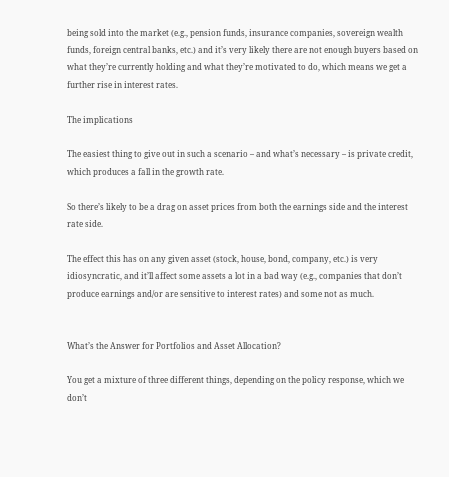being sold into the market (e.g., pension funds, insurance companies, sovereign wealth funds, foreign central banks, etc.) and it’s very likely there are not enough buyers based on what they’re currently holding and what they’re motivated to do, which means we get a further rise in interest rates.

The implications

The easiest thing to give out in such a scenario – and what’s necessary – is private credit, which produces a fall in the growth rate.

So there’s likely to be a drag on asset prices from both the earnings side and the interest rate side.

The effect this has on any given asset (stock, house, bond, company, etc.) is very idiosyncratic, and it’ll affect some assets a lot in a bad way (e.g., companies that don’t produce earnings and/or are sensitive to interest rates) and some not as much.


What’s the Answer for Portfolios and Asset Allocation?

You get a mixture of three different things, depending on the policy response, which we don’t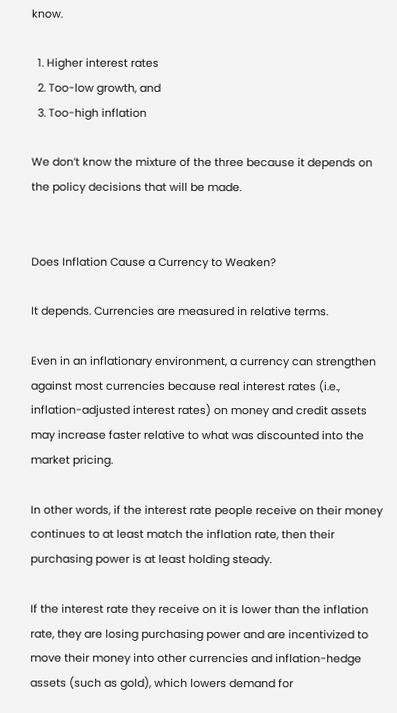know.

  1. Higher interest rates
  2. Too-low growth, and
  3. Too-high inflation

We don’t know the mixture of the three because it depends on the policy decisions that will be made.


Does Inflation Cause a Currency to Weaken?

It depends. Currencies are measured in relative terms.

Even in an inflationary environment, a currency can strengthen against most currencies because real interest rates (i.e., inflation-adjusted interest rates) on money and credit assets may increase faster relative to what was discounted into the market pricing.

In other words, if the interest rate people receive on their money continues to at least match the inflation rate, then their purchasing power is at least holding steady.

If the interest rate they receive on it is lower than the inflation rate, they are losing purchasing power and are incentivized to move their money into other currencies and inflation-hedge assets (such as gold), which lowers demand for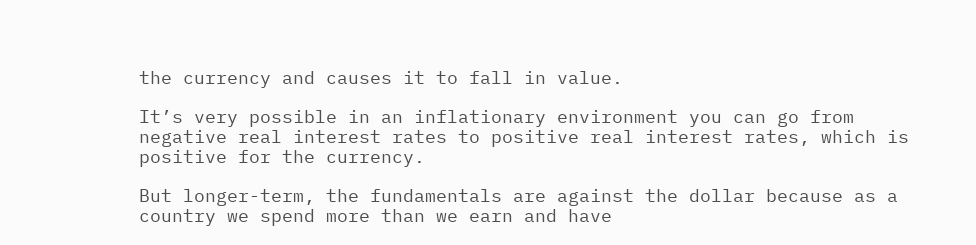the currency and causes it to fall in value.

It’s very possible in an inflationary environment you can go from negative real interest rates to positive real interest rates, which is positive for the currency.

But longer-term, the fundamentals are against the dollar because as a country we spend more than we earn and have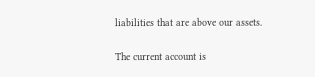liabilities that are above our assets.

The current account is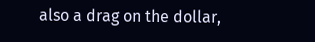also a drag on the dollar,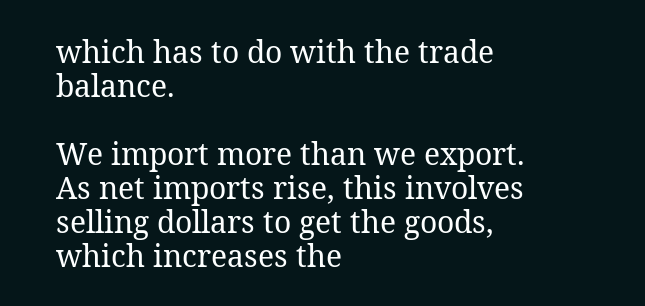which has to do with the trade balance.

We import more than we export. As net imports rise, this involves selling dollars to get the goods, which increases the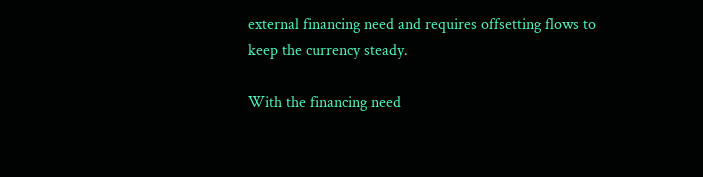external financing need and requires offsetting flows to keep the currency steady.

With the financing need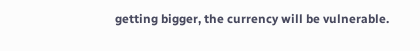getting bigger, the currency will be vulnerable.